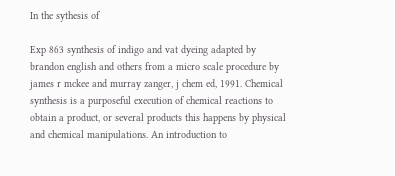In the sythesis of

Exp 863 synthesis of indigo and vat dyeing adapted by brandon english and others from a micro scale procedure by james r mckee and murray zanger, j chem ed, 1991. Chemical synthesis is a purposeful execution of chemical reactions to obtain a product, or several products this happens by physical and chemical manipulations. An introduction to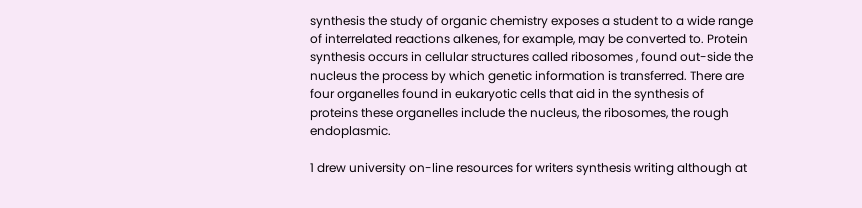synthesis the study of organic chemistry exposes a student to a wide range of interrelated reactions alkenes, for example, may be converted to. Protein synthesis occurs in cellular structures called ribosomes , found out-side the nucleus the process by which genetic information is transferred. There are four organelles found in eukaryotic cells that aid in the synthesis of proteins these organelles include the nucleus, the ribosomes, the rough endoplasmic.

1 drew university on-line resources for writers synthesis writing although at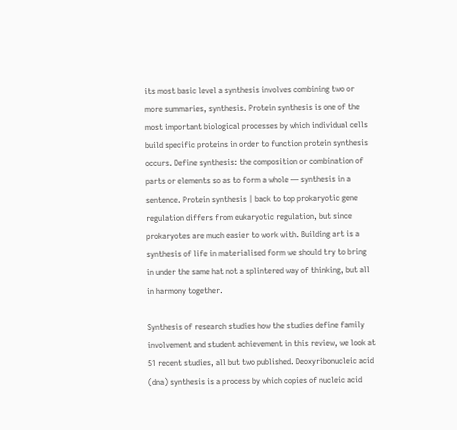its most basic level a synthesis involves combining two or more summaries, synthesis. Protein synthesis is one of the most important biological processes by which individual cells build specific proteins in order to function protein synthesis occurs. Define synthesis: the composition or combination of parts or elements so as to form a whole — synthesis in a sentence. Protein synthesis | back to top prokaryotic gene regulation differs from eukaryotic regulation, but since prokaryotes are much easier to work with. Building art is a synthesis of life in materialised form we should try to bring in under the same hat not a splintered way of thinking, but all in harmony together.

Synthesis of research studies how the studies define family involvement and student achievement in this review, we look at 51 recent studies, all but two published. Deoxyribonucleic acid (dna) synthesis is a process by which copies of nucleic acid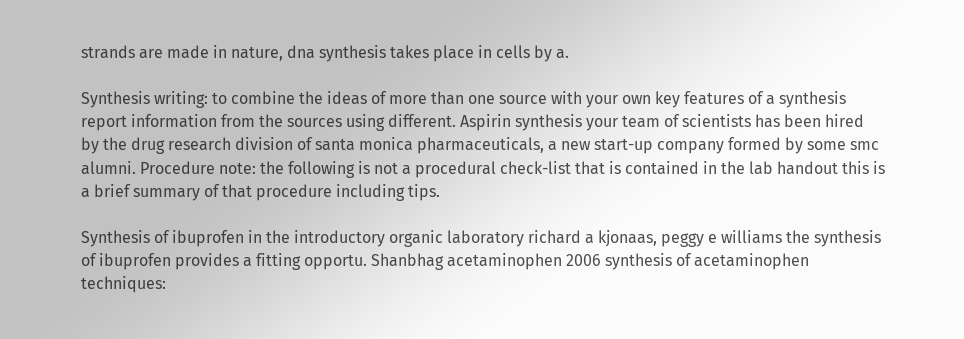strands are made in nature, dna synthesis takes place in cells by a.

Synthesis writing: to combine the ideas of more than one source with your own key features of a synthesis report information from the sources using different. Aspirin synthesis your team of scientists has been hired by the drug research division of santa monica pharmaceuticals, a new start-up company formed by some smc alumni. Procedure note: the following is not a procedural check-list that is contained in the lab handout this is a brief summary of that procedure including tips.

Synthesis of ibuprofen in the introductory organic laboratory richard a kjonaas, peggy e williams the synthesis of ibuprofen provides a fitting opportu. Shanbhag acetaminophen 2006 synthesis of acetaminophen techniques: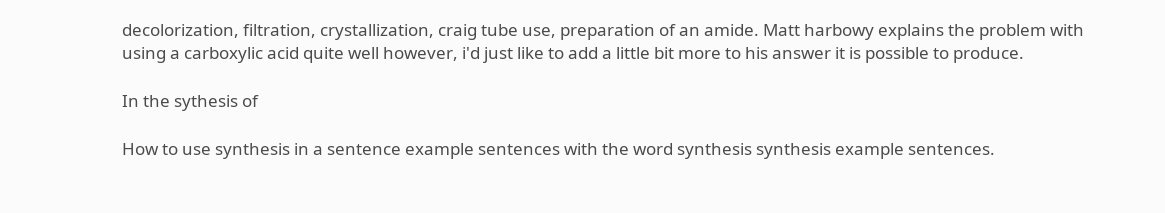decolorization, filtration, crystallization, craig tube use, preparation of an amide. Matt harbowy explains the problem with using a carboxylic acid quite well however, i'd just like to add a little bit more to his answer it is possible to produce.

In the sythesis of

How to use synthesis in a sentence example sentences with the word synthesis synthesis example sentences.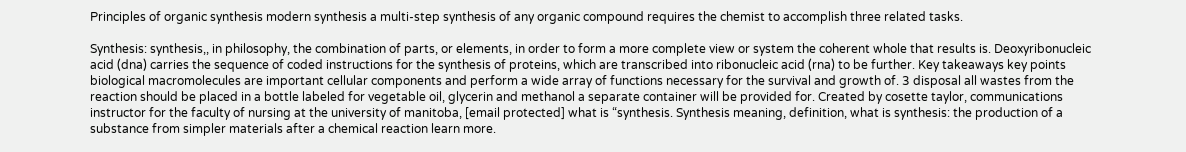Principles of organic synthesis modern synthesis a multi-step synthesis of any organic compound requires the chemist to accomplish three related tasks.

Synthesis: synthesis,, in philosophy, the combination of parts, or elements, in order to form a more complete view or system the coherent whole that results is. Deoxyribonucleic acid (dna) carries the sequence of coded instructions for the synthesis of proteins, which are transcribed into ribonucleic acid (rna) to be further. Key takeaways key points biological macromolecules are important cellular components and perform a wide array of functions necessary for the survival and growth of. 3 disposal all wastes from the reaction should be placed in a bottle labeled for vegetable oil, glycerin and methanol a separate container will be provided for. Created by cosette taylor, communications instructor for the faculty of nursing at the university of manitoba, [email protected] what is “synthesis. Synthesis meaning, definition, what is synthesis: the production of a substance from simpler materials after a chemical reaction learn more.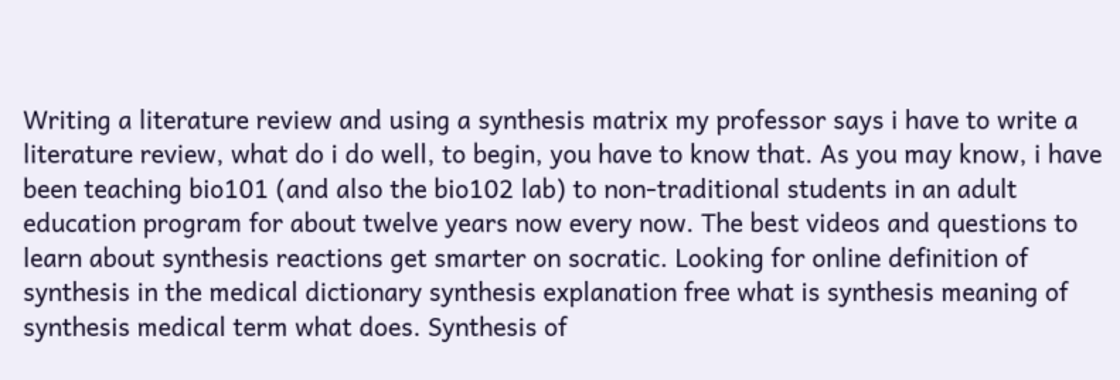Writing a literature review and using a synthesis matrix my professor says i have to write a literature review, what do i do well, to begin, you have to know that. As you may know, i have been teaching bio101 (and also the bio102 lab) to non-traditional students in an adult education program for about twelve years now every now. The best videos and questions to learn about synthesis reactions get smarter on socratic. Looking for online definition of synthesis in the medical dictionary synthesis explanation free what is synthesis meaning of synthesis medical term what does. Synthesis of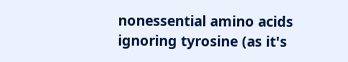nonessential amino acids ignoring tyrosine (as it's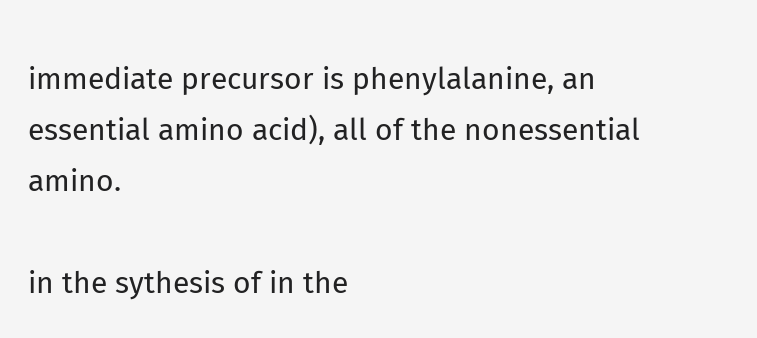immediate precursor is phenylalanine, an essential amino acid), all of the nonessential amino.

in the sythesis of in the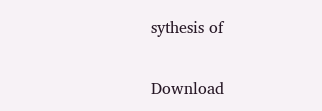sythesis of

Download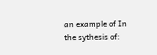an example of In the sythesis of: